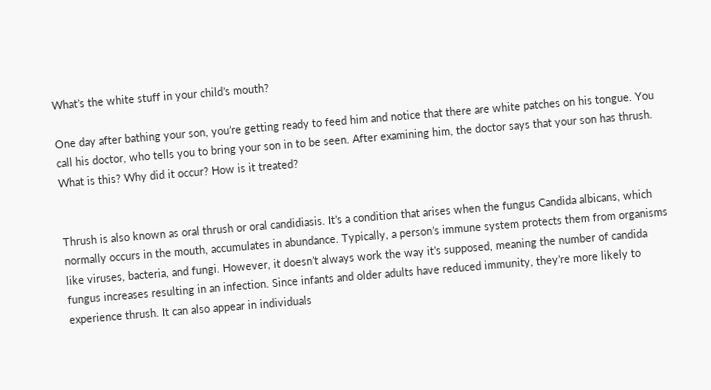What’s the white stuff in your child’s mouth?

One day after bathing your son, you’re getting ready to feed him and notice that there are white patches on his tongue. You call his doctor, who tells you to bring your son in to be seen. After examining him, the doctor says that your son has thrush. What is this? Why did it occur? How is it treated?


Thrush is also known as oral thrush or oral candidiasis. It’s a condition that arises when the fungus Candida albicans, which normally occurs in the mouth, accumulates in abundance. Typically, a person’s immune system protects them from organisms like viruses, bacteria, and fungi. However, it doesn’t always work the way it’s supposed, meaning the number of candida fungus increases resulting in an infection. Since infants and older adults have reduced immunity, they’re more likely to experience thrush. It can also appear in individuals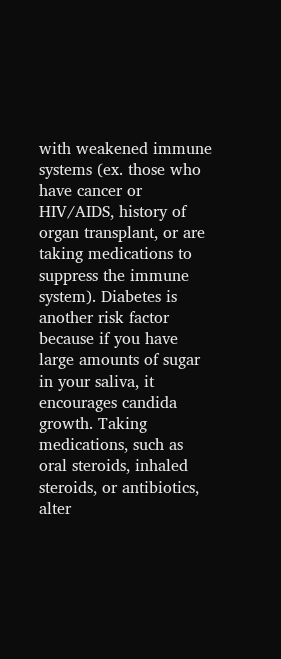with weakened immune systems (ex. those who have cancer or HIV/AIDS, history of organ transplant, or are taking medications to suppress the immune system). Diabetes is another risk factor because if you have large amounts of sugar in your saliva, it encourages candida growth. Taking medications, such as oral steroids, inhaled steroids, or antibiotics, alter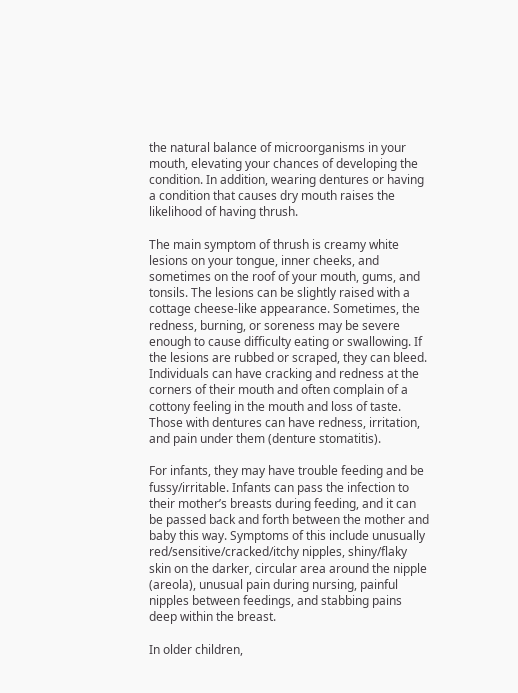the natural balance of microorganisms in your mouth, elevating your chances of developing the condition. In addition, wearing dentures or having a condition that causes dry mouth raises the likelihood of having thrush.

The main symptom of thrush is creamy white lesions on your tongue, inner cheeks, and sometimes on the roof of your mouth, gums, and tonsils. The lesions can be slightly raised with a cottage cheese-like appearance. Sometimes, the redness, burning, or soreness may be severe enough to cause difficulty eating or swallowing. If the lesions are rubbed or scraped, they can bleed. Individuals can have cracking and redness at the corners of their mouth and often complain of a cottony feeling in the mouth and loss of taste. Those with dentures can have redness, irritation, and pain under them (denture stomatitis).

For infants, they may have trouble feeding and be fussy/irritable. Infants can pass the infection to their mother’s breasts during feeding, and it can be passed back and forth between the mother and baby this way. Symptoms of this include unusually red/sensitive/cracked/itchy nipples, shiny/flaky skin on the darker, circular area around the nipple (areola), unusual pain during nursing, painful nipples between feedings, and stabbing pains deep within the breast.

In older children,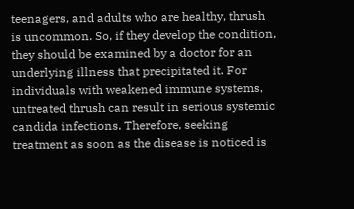teenagers, and adults who are healthy, thrush is uncommon. So, if they develop the condition, they should be examined by a doctor for an underlying illness that precipitated it. For individuals with weakened immune systems, untreated thrush can result in serious systemic candida infections. Therefore, seeking treatment as soon as the disease is noticed is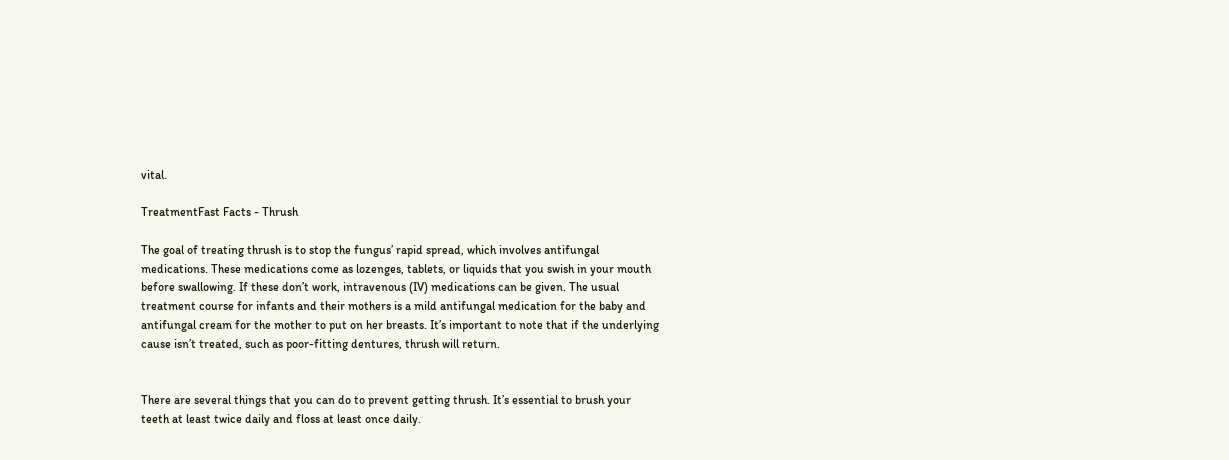vital.

TreatmentFast Facts - Thrush

The goal of treating thrush is to stop the fungus’ rapid spread, which involves antifungal medications. These medications come as lozenges, tablets, or liquids that you swish in your mouth before swallowing. If these don’t work, intravenous (IV) medications can be given. The usual treatment course for infants and their mothers is a mild antifungal medication for the baby and antifungal cream for the mother to put on her breasts. It’s important to note that if the underlying cause isn’t treated, such as poor-fitting dentures, thrush will return.


There are several things that you can do to prevent getting thrush. It’s essential to brush your teeth at least twice daily and floss at least once daily.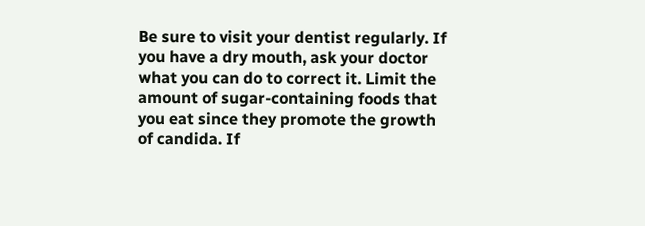Be sure to visit your dentist regularly. If you have a dry mouth, ask your doctor what you can do to correct it. Limit the amount of sugar-containing foods that you eat since they promote the growth of candida. If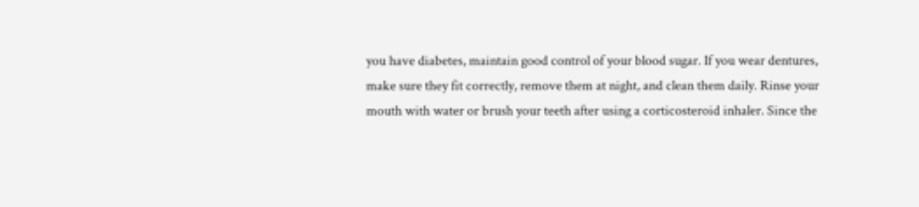you have diabetes, maintain good control of your blood sugar. If you wear dentures, make sure they fit correctly, remove them at night, and clean them daily. Rinse your mouth with water or brush your teeth after using a corticosteroid inhaler. Since the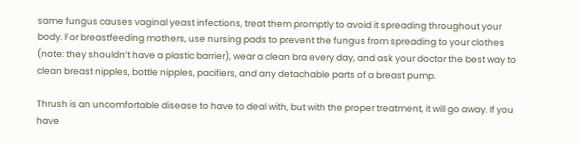same fungus causes vaginal yeast infections, treat them promptly to avoid it spreading throughout your body. For breastfeeding mothers, use nursing pads to prevent the fungus from spreading to your clothes (note: they shouldn’t have a plastic barrier), wear a clean bra every day, and ask your doctor the best way to clean breast nipples, bottle nipples, pacifiers, and any detachable parts of a breast pump.

Thrush is an uncomfortable disease to have to deal with, but with the proper treatment, it will go away. If you have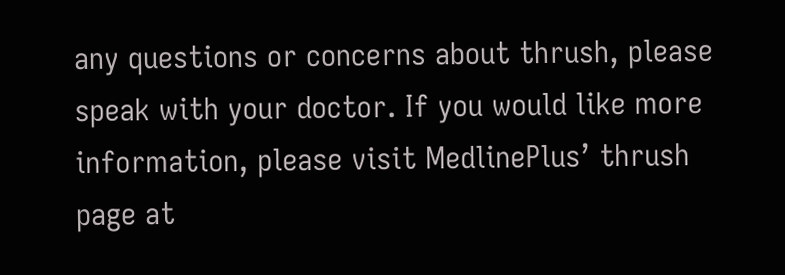any questions or concerns about thrush, please speak with your doctor. If you would like more information, please visit MedlinePlus’ thrush page at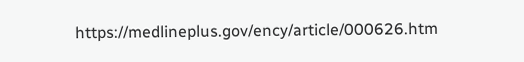https://medlineplus.gov/ency/article/000626.htm